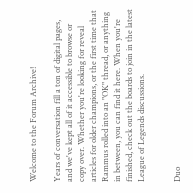Welcome to the Forum Archive!

Years of conversation fill a ton of digital pages, and we've kept all of it accessible to browse or copy over. Whether you're looking for reveal articles for older champions, or the first time that Rammus rolled into an "OK" thread, or anything in between, you can find it here. When you're finished, check out the boards to join in the latest League of Legends discussions.


Duo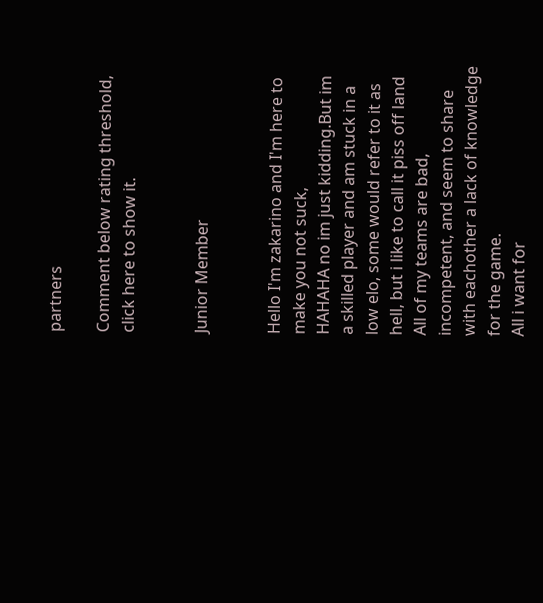partners

Comment below rating threshold, click here to show it.


Junior Member


Hello I'm zakarino and I'm here to make you not suck,
HAHAHA no im just kidding.But im a skilled player and am stuck in a low elo, some would refer to it as hell, but i like to call it piss off land
All of my teams are bad, incompetent, and seem to share with eachother a lack of knowledge for the game.
All i want for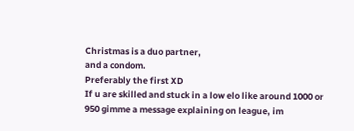Christmas is a duo partner,
and a condom.
Preferably the first XD
If u are skilled and stuck in a low elo like around 1000 or 950 gimme a message explaining on league, im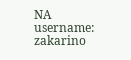NA
username: zakarino